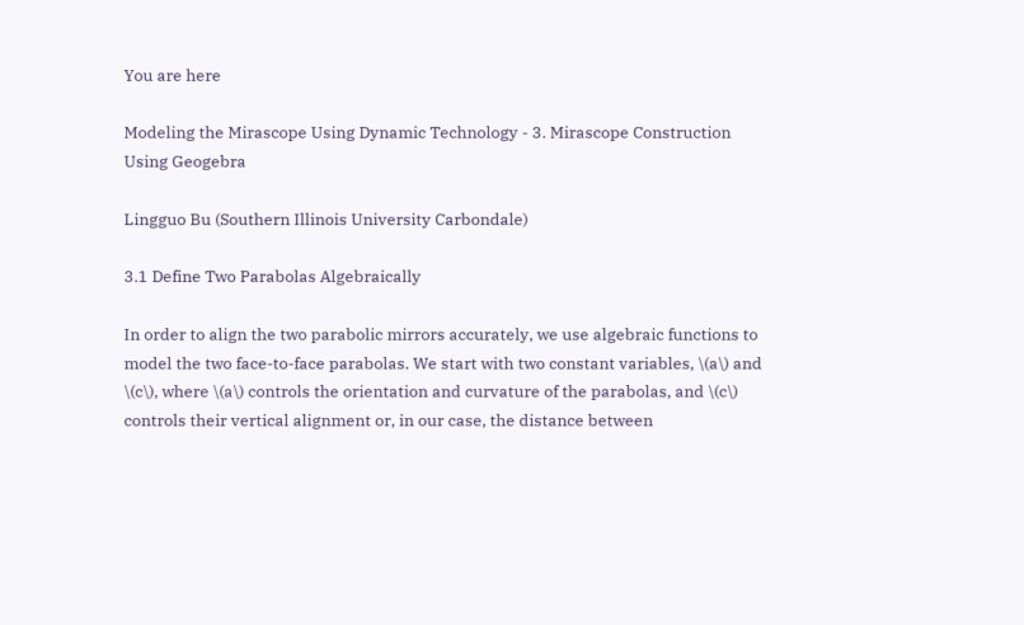You are here

Modeling the Mirascope Using Dynamic Technology - 3. Mirascope Construction Using Geogebra

Lingguo Bu (Southern Illinois University Carbondale)

3.1 Define Two Parabolas Algebraically

In order to align the two parabolic mirrors accurately, we use algebraic functions to model the two face-to-face parabolas. We start with two constant variables, \(a\) and \(c\), where \(a\) controls the orientation and curvature of the parabolas, and \(c\) controls their vertical alignment or, in our case, the distance between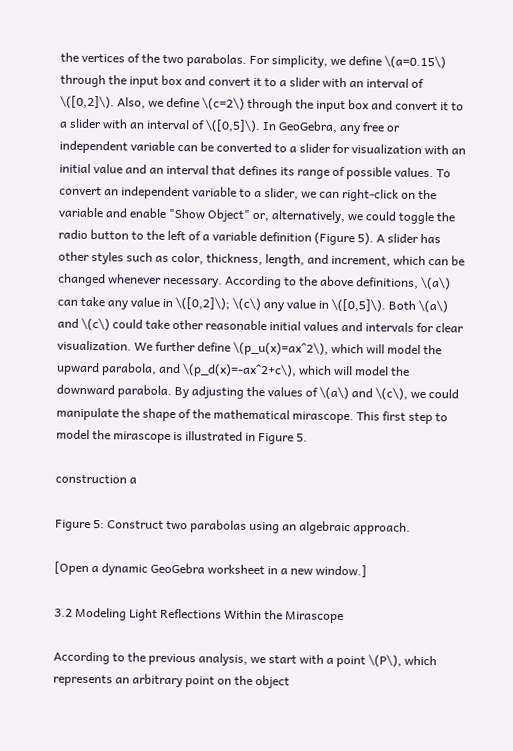the vertices of the two parabolas. For simplicity, we define \(a=0.15\) through the input box and convert it to a slider with an interval of \([0,2]\). Also, we define \(c=2\) through the input box and convert it to a slider with an interval of \([0,5]\). In GeoGebra, any free or independent variable can be converted to a slider for visualization with an initial value and an interval that defines its range of possible values. To convert an independent variable to a slider, we can right-click on the variable and enable "Show Object" or, alternatively, we could toggle the radio button to the left of a variable definition (Figure 5). A slider has other styles such as color, thickness, length, and increment, which can be changed whenever necessary. According to the above definitions, \(a\) can take any value in \([0,2]\); \(c\) any value in \([0,5]\). Both \(a\) and \(c\) could take other reasonable initial values and intervals for clear visualization. We further define \(p_u(x)=ax^2\), which will model the upward parabola, and \(p_d(x)=-ax^2+c\), which will model the downward parabola. By adjusting the values of \(a\) and \(c\), we could manipulate the shape of the mathematical mirascope. This first step to model the mirascope is illustrated in Figure 5.

construction a

Figure 5: Construct two parabolas using an algebraic approach.

[Open a dynamic GeoGebra worksheet in a new window.]

3.2 Modeling Light Reflections Within the Mirascope

According to the previous analysis, we start with a point \(P\), which represents an arbitrary point on the object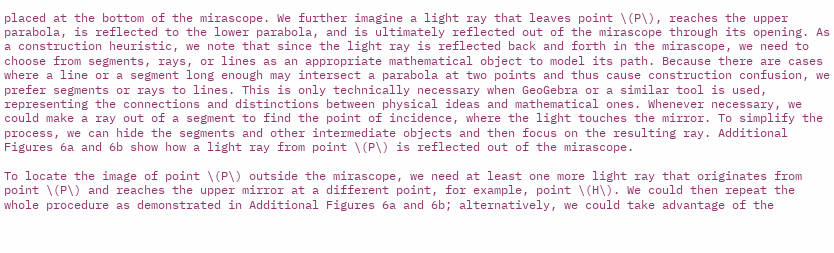placed at the bottom of the mirascope. We further imagine a light ray that leaves point \(P\), reaches the upper parabola, is reflected to the lower parabola, and is ultimately reflected out of the mirascope through its opening. As a construction heuristic, we note that since the light ray is reflected back and forth in the mirascope, we need to choose from segments, rays, or lines as an appropriate mathematical object to model its path. Because there are cases where a line or a segment long enough may intersect a parabola at two points and thus cause construction confusion, we prefer segments or rays to lines. This is only technically necessary when GeoGebra or a similar tool is used, representing the connections and distinctions between physical ideas and mathematical ones. Whenever necessary, we could make a ray out of a segment to find the point of incidence, where the light touches the mirror. To simplify the process, we can hide the segments and other intermediate objects and then focus on the resulting ray. Additional Figures 6a and 6b show how a light ray from point \(P\) is reflected out of the mirascope.

To locate the image of point \(P\) outside the mirascope, we need at least one more light ray that originates from point \(P\) and reaches the upper mirror at a different point, for example, point \(H\). We could then repeat the whole procedure as demonstrated in Additional Figures 6a and 6b; alternatively, we could take advantage of the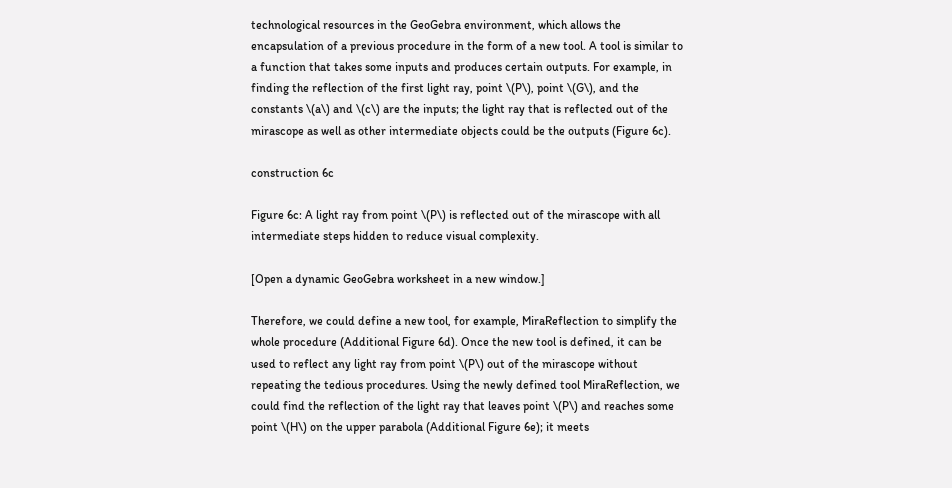technological resources in the GeoGebra environment, which allows the encapsulation of a previous procedure in the form of a new tool. A tool is similar to a function that takes some inputs and produces certain outputs. For example, in finding the reflection of the first light ray, point \(P\), point \(G\), and the constants \(a\) and \(c\) are the inputs; the light ray that is reflected out of the mirascope as well as other intermediate objects could be the outputs (Figure 6c).

construction 6c

Figure 6c: A light ray from point \(P\) is reflected out of the mirascope with all intermediate steps hidden to reduce visual complexity.

[Open a dynamic GeoGebra worksheet in a new window.]

Therefore, we could define a new tool, for example, MiraReflection to simplify the whole procedure (Additional Figure 6d). Once the new tool is defined, it can be used to reflect any light ray from point \(P\) out of the mirascope without repeating the tedious procedures. Using the newly defined tool MiraReflection, we could find the reflection of the light ray that leaves point \(P\) and reaches some point \(H\) on the upper parabola (Additional Figure 6e); it meets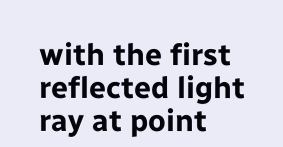with the first reflected light ray at point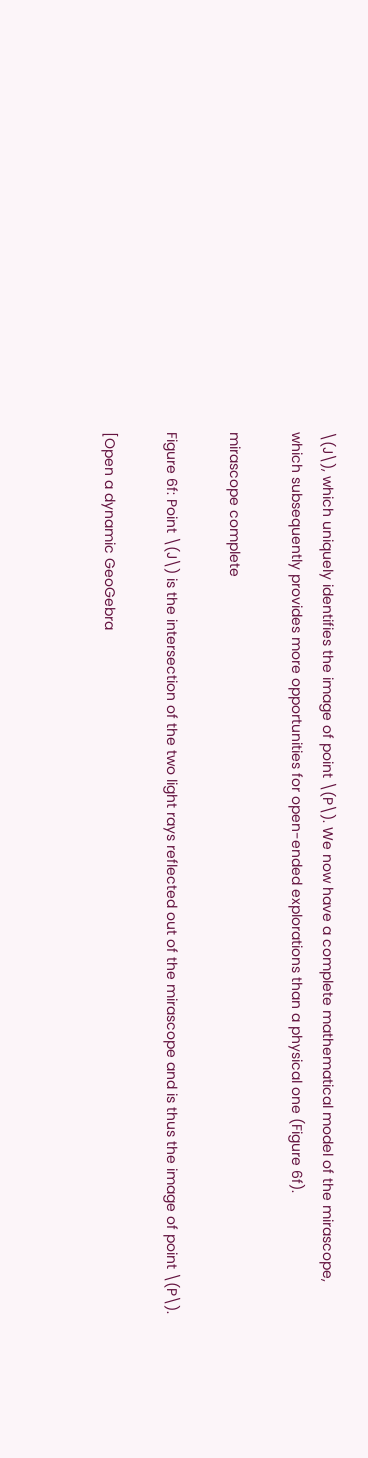\(J\), which uniquely identifies the image of point \(P\). We now have a complete mathematical model of the mirascope, which subsequently provides more opportunities for open-ended explorations than a physical one (Figure 6f).

mirascope complete

Figure 6f: Point \(J\) is the intersection of the two light rays reflected out of the mirascope and is thus the image of point \(P\).

[Open a dynamic GeoGebra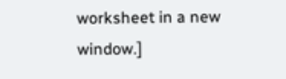worksheet in a new window.]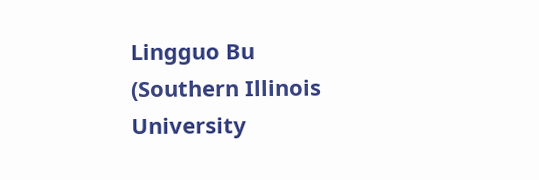Lingguo Bu (Southern Illinois University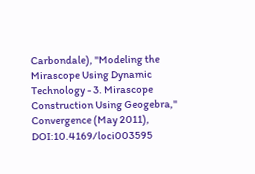Carbondale), "Modeling the Mirascope Using Dynamic Technology - 3. Mirascope Construction Using Geogebra," Convergence (May 2011), DOI:10.4169/loci003595